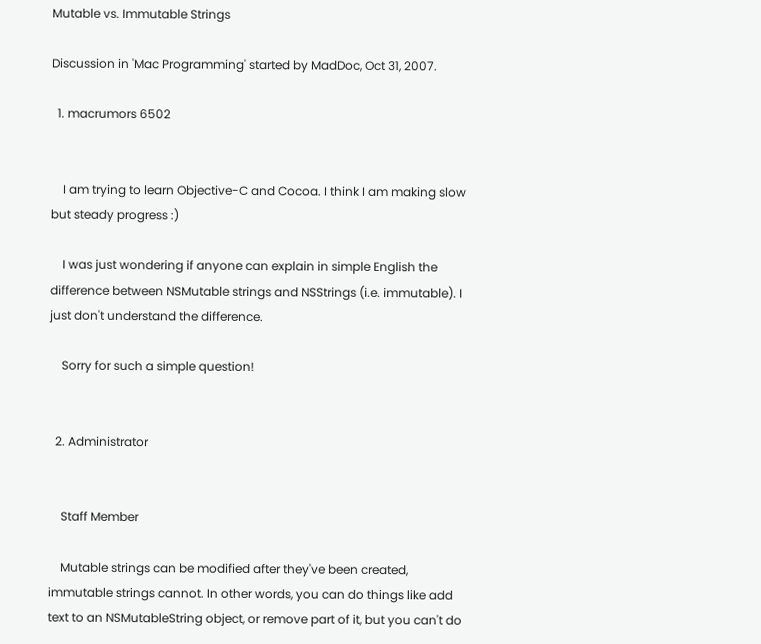Mutable vs. Immutable Strings

Discussion in 'Mac Programming' started by MadDoc, Oct 31, 2007.

  1. macrumors 6502


    I am trying to learn Objective-C and Cocoa. I think I am making slow but steady progress :)

    I was just wondering if anyone can explain in simple English the difference between NSMutable strings and NSStrings (i.e. immutable). I just don't understand the difference.

    Sorry for such a simple question!


  2. Administrator


    Staff Member

    Mutable strings can be modified after they've been created, immutable strings cannot. In other words, you can do things like add text to an NSMutableString object, or remove part of it, but you can't do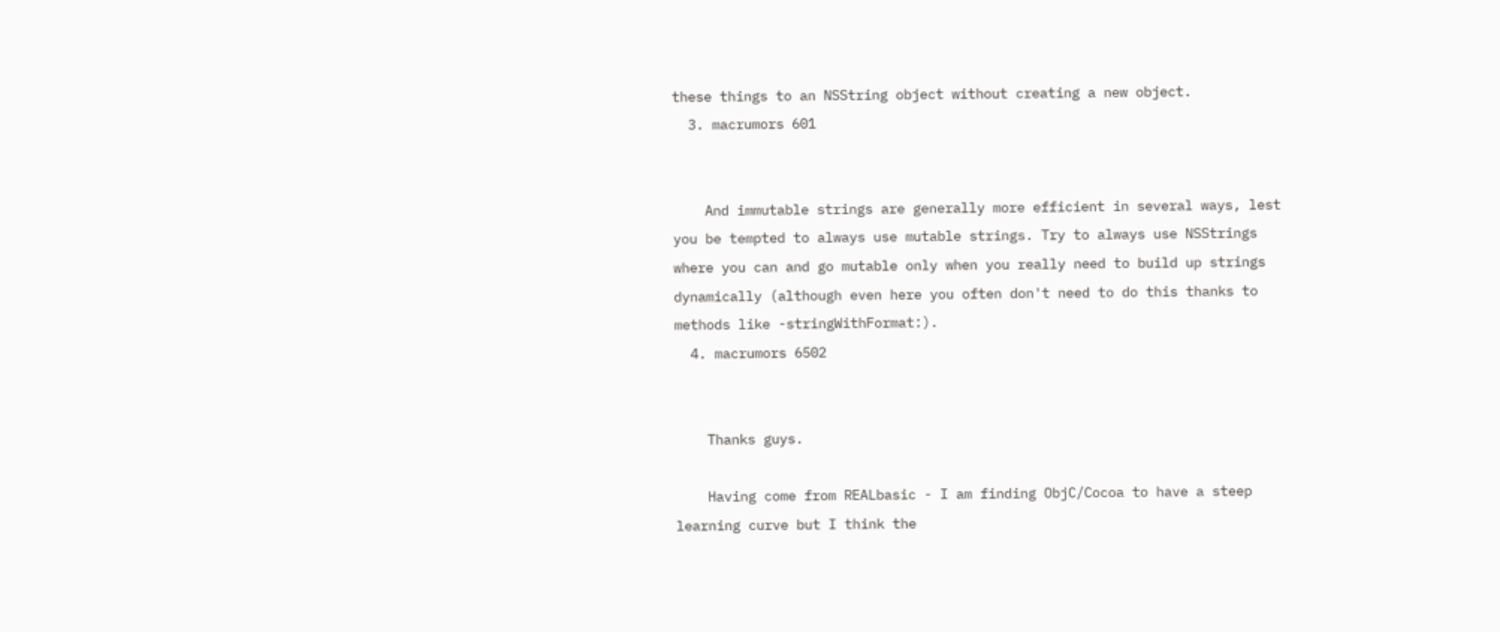these things to an NSString object without creating a new object.
  3. macrumors 601


    And immutable strings are generally more efficient in several ways, lest you be tempted to always use mutable strings. Try to always use NSStrings where you can and go mutable only when you really need to build up strings dynamically (although even here you often don't need to do this thanks to methods like -stringWithFormat:).
  4. macrumors 6502


    Thanks guys.

    Having come from REALbasic - I am finding ObjC/Cocoa to have a steep learning curve but I think the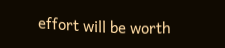effort will be worth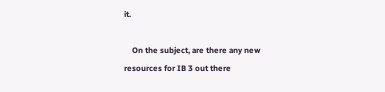it.

    On the subject, are there any new resources for IB 3 out there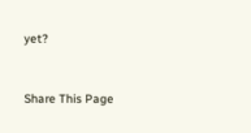yet?


Share This Page